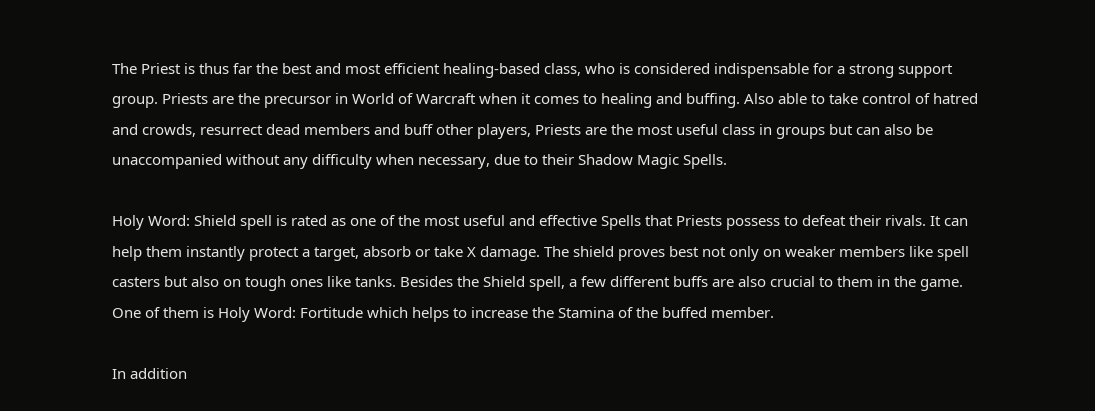The Priest is thus far the best and most efficient healing-based class, who is considered indispensable for a strong support group. Priests are the precursor in World of Warcraft when it comes to healing and buffing. Also able to take control of hatred and crowds, resurrect dead members and buff other players, Priests are the most useful class in groups but can also be unaccompanied without any difficulty when necessary, due to their Shadow Magic Spells.

Holy Word: Shield spell is rated as one of the most useful and effective Spells that Priests possess to defeat their rivals. It can help them instantly protect a target, absorb or take X damage. The shield proves best not only on weaker members like spell casters but also on tough ones like tanks. Besides the Shield spell, a few different buffs are also crucial to them in the game. One of them is Holy Word: Fortitude which helps to increase the Stamina of the buffed member.

In addition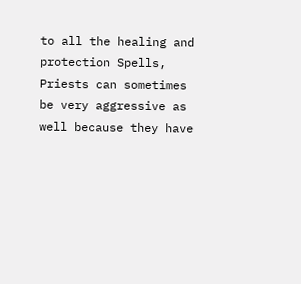to all the healing and protection Spells, Priests can sometimes be very aggressive as well because they have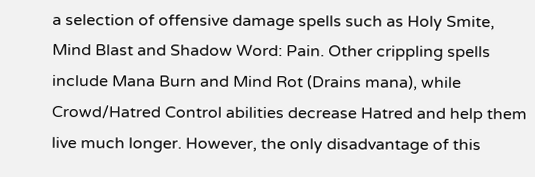a selection of offensive damage spells such as Holy Smite, Mind Blast and Shadow Word: Pain. Other crippling spells include Mana Burn and Mind Rot (Drains mana), while Crowd/Hatred Control abilities decrease Hatred and help them live much longer. However, the only disadvantage of this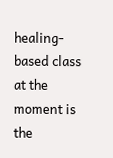healing-based class at the moment is the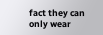fact they can only wear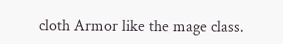cloth Armor like the mage class.